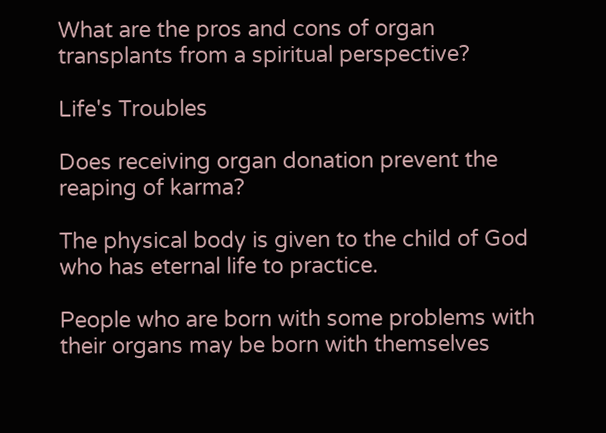What are the pros and cons of organ transplants from a spiritual perspective?

Life's Troubles

Does receiving organ donation prevent the reaping of karma?

The physical body is given to the child of God who has eternal life to practice.

People who are born with some problems with their organs may be born with themselves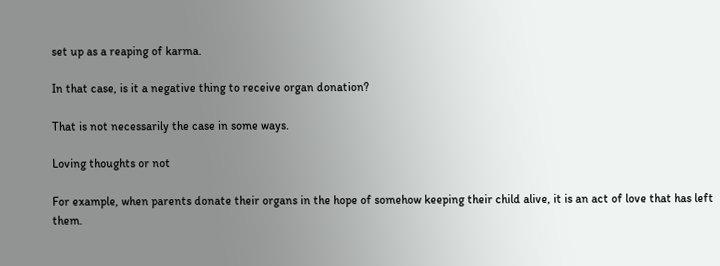set up as a reaping of karma.

In that case, is it a negative thing to receive organ donation?

That is not necessarily the case in some ways.

Loving thoughts or not

For example, when parents donate their organs in the hope of somehow keeping their child alive, it is an act of love that has left them.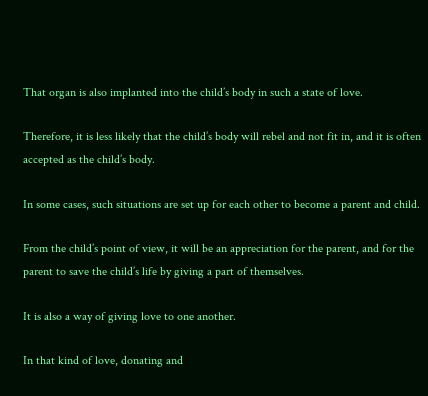That organ is also implanted into the child’s body in such a state of love.

Therefore, it is less likely that the child’s body will rebel and not fit in, and it is often accepted as the child’s body.

In some cases, such situations are set up for each other to become a parent and child.

From the child’s point of view, it will be an appreciation for the parent, and for the parent to save the child’s life by giving a part of themselves.

It is also a way of giving love to one another.

In that kind of love, donating and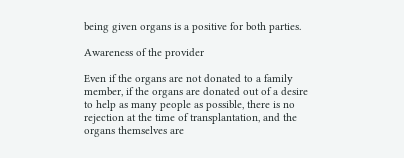being given organs is a positive for both parties.

Awareness of the provider

Even if the organs are not donated to a family member, if the organs are donated out of a desire to help as many people as possible, there is no rejection at the time of transplantation, and the organs themselves are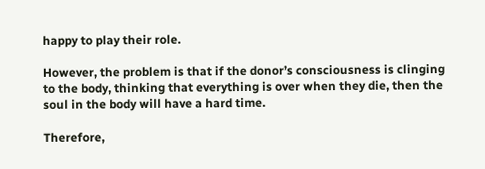happy to play their role.

However, the problem is that if the donor’s consciousness is clinging to the body, thinking that everything is over when they die, then the soul in the body will have a hard time.

Therefore,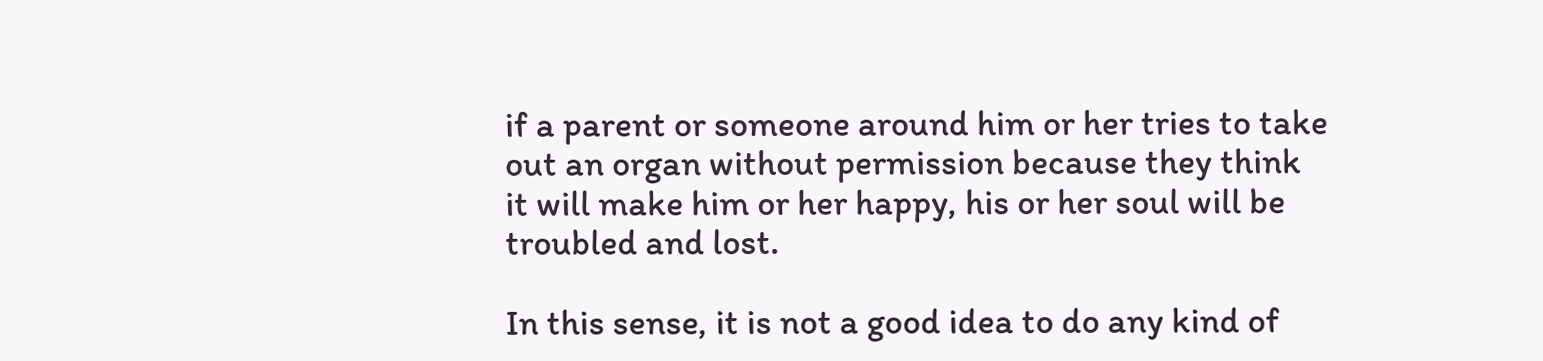if a parent or someone around him or her tries to take out an organ without permission because they think it will make him or her happy, his or her soul will be troubled and lost.

In this sense, it is not a good idea to do any kind of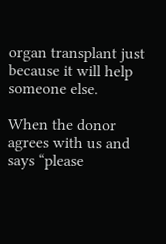organ transplant just because it will help someone else.

When the donor agrees with us and says “please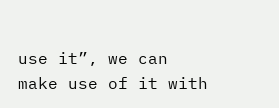use it”, we can make use of it with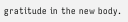gratitude in the new body.